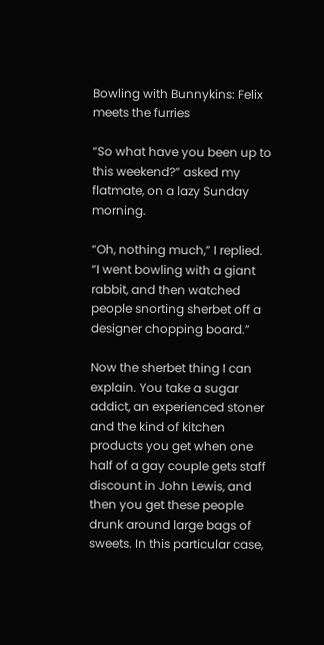Bowling with Bunnykins: Felix meets the furries

“So what have you been up to this weekend?” asked my flatmate, on a lazy Sunday morning.

“Oh, nothing much,” I replied. “I went bowling with a giant rabbit, and then watched people snorting sherbet off a designer chopping board.”

Now the sherbet thing I can explain. You take a sugar addict, an experienced stoner and the kind of kitchen products you get when one half of a gay couple gets staff discount in John Lewis, and then you get these people drunk around large bags of sweets. In this particular case,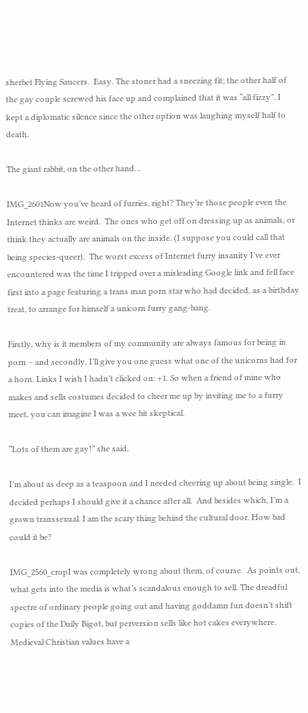sherbet Flying Saucers.  Easy. The stoner had a sneezing fit; the other half of the gay couple screwed his face up and complained that it was “all fizzy”. I kept a diplomatic silence since the other option was laughing myself half to death.

The giant rabbit, on the other hand…

IMG_2601Now you’ve heard of furries, right? They’re those people even the Internet thinks are weird.  The ones who get off on dressing up as animals, or think they actually are animals on the inside. (I suppose you could call that being species-queer).  The worst excess of Internet furry insanity I’ve ever encountered was the time I tripped over a misleading Google link and fell face first into a page featuring a trans man porn star who had decided, as a birthday treat, to arrange for himself a unicorn furry gang-bang.

Firstly, why is it members of my community are always famous for being in porn – and secondly, I’ll give you one guess what one of the unicorns had for a horn. Links I wish I hadn’t clicked on: +1. So when a friend of mine who makes and sells costumes decided to cheer me up by inviting me to a furry meet, you can imagine I was a wee bit skeptical.

“Lots of them are gay!” she said.

I’m about as deep as a teaspoon and I needed cheering up about being single.  I decided perhaps I should give it a chance after all.  And besides which, I’m a grown transsexual. I am the scary thing behind the cultural door. How bad could it be?

IMG_2560_cropI was completely wrong about them, of course.  As points out, what gets into the media is what’s scandalous enough to sell. The dreadful spectre of ordinary people going out and having goddamn fun doesn’t shift copies of the Daily Bigot, but perversion sells like hot cakes everywhere. Medieval Christian values have a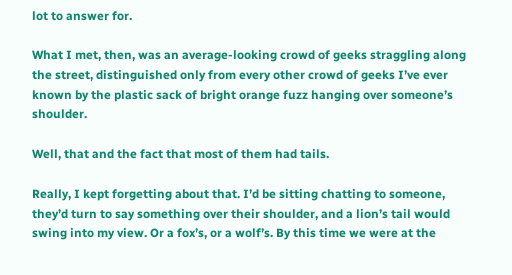lot to answer for.

What I met, then, was an average-looking crowd of geeks straggling along the street, distinguished only from every other crowd of geeks I’ve ever known by the plastic sack of bright orange fuzz hanging over someone’s shoulder.

Well, that and the fact that most of them had tails.

Really, I kept forgetting about that. I’d be sitting chatting to someone, they’d turn to say something over their shoulder, and a lion’s tail would swing into my view. Or a fox’s, or a wolf’s. By this time we were at the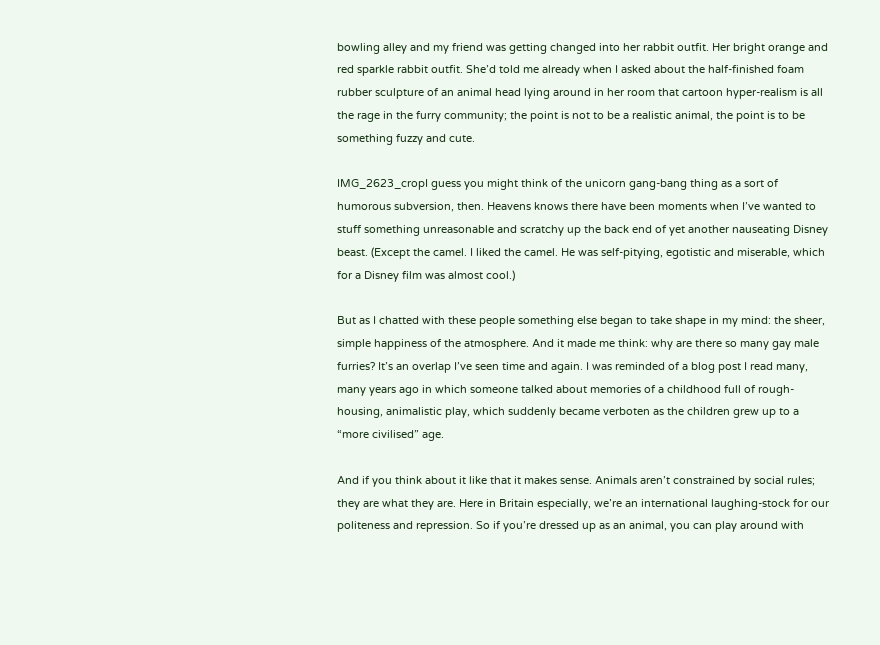bowling alley and my friend was getting changed into her rabbit outfit. Her bright orange and red sparkle rabbit outfit. She’d told me already when I asked about the half-finished foam rubber sculpture of an animal head lying around in her room that cartoon hyper-realism is all the rage in the furry community; the point is not to be a realistic animal, the point is to be something fuzzy and cute.

IMG_2623_cropI guess you might think of the unicorn gang-bang thing as a sort of humorous subversion, then. Heavens knows there have been moments when I’ve wanted to stuff something unreasonable and scratchy up the back end of yet another nauseating Disney beast. (Except the camel. I liked the camel. He was self-pitying, egotistic and miserable, which for a Disney film was almost cool.)

But as I chatted with these people something else began to take shape in my mind: the sheer, simple happiness of the atmosphere. And it made me think: why are there so many gay male furries? It’s an overlap I’ve seen time and again. I was reminded of a blog post I read many, many years ago in which someone talked about memories of a childhood full of rough-housing, animalistic play, which suddenly became verboten as the children grew up to a “more civilised” age.

And if you think about it like that it makes sense. Animals aren’t constrained by social rules; they are what they are. Here in Britain especially, we’re an international laughing-stock for our politeness and repression. So if you’re dressed up as an animal, you can play around with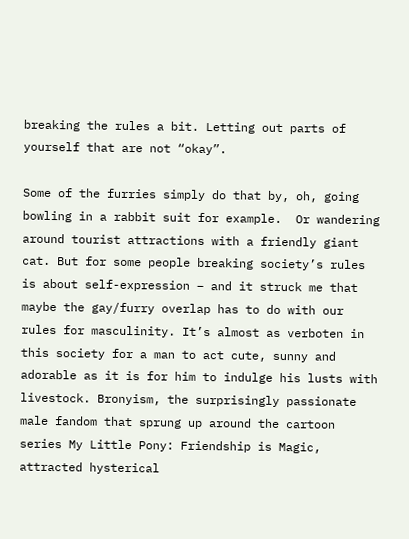breaking the rules a bit. Letting out parts of yourself that are not “okay”.

Some of the furries simply do that by, oh, going bowling in a rabbit suit for example.  Or wandering around tourist attractions with a friendly giant cat. But for some people breaking society’s rules is about self-expression – and it struck me that maybe the gay/furry overlap has to do with our rules for masculinity. It’s almost as verboten in this society for a man to act cute, sunny and adorable as it is for him to indulge his lusts with livestock. Bronyism, the surprisingly passionate male fandom that sprung up around the cartoon series My Little Pony: Friendship is Magic, attracted hysterical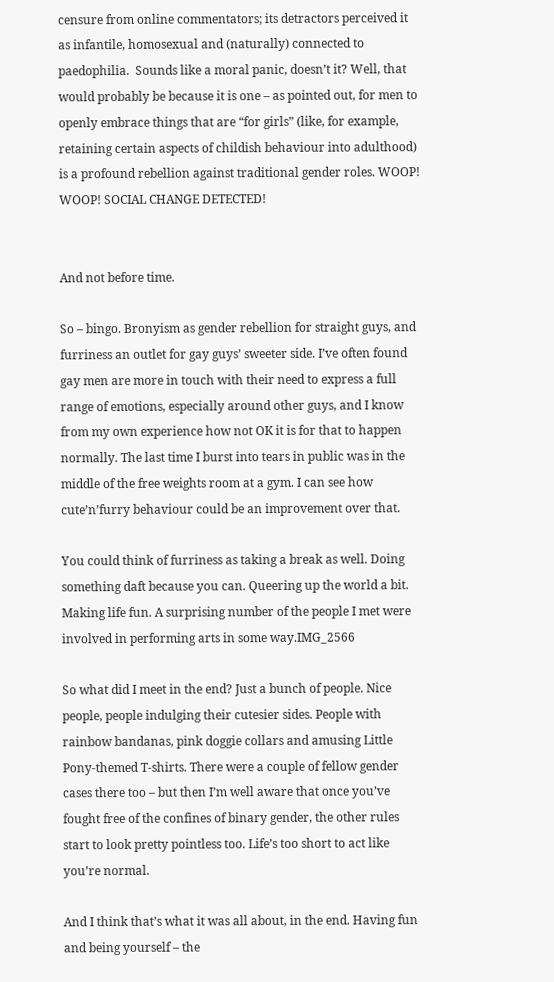censure from online commentators; its detractors perceived it as infantile, homosexual and (naturally) connected to paedophilia.  Sounds like a moral panic, doesn’t it? Well, that would probably be because it is one – as pointed out, for men to openly embrace things that are “for girls” (like, for example, retaining certain aspects of childish behaviour into adulthood) is a profound rebellion against traditional gender roles. WOOP! WOOP! SOCIAL CHANGE DETECTED!


And not before time.

So – bingo. Bronyism as gender rebellion for straight guys, and furriness an outlet for gay guys’ sweeter side. I’ve often found gay men are more in touch with their need to express a full range of emotions, especially around other guys, and I know from my own experience how not OK it is for that to happen normally. The last time I burst into tears in public was in the middle of the free weights room at a gym. I can see how cute’n’furry behaviour could be an improvement over that.

You could think of furriness as taking a break as well. Doing something daft because you can. Queering up the world a bit. Making life fun. A surprising number of the people I met were involved in performing arts in some way.IMG_2566

So what did I meet in the end? Just a bunch of people. Nice people, people indulging their cutesier sides. People with rainbow bandanas, pink doggie collars and amusing Little Pony-themed T-shirts. There were a couple of fellow gender cases there too – but then I’m well aware that once you’ve fought free of the confines of binary gender, the other rules start to look pretty pointless too. Life’s too short to act like you’re normal.

And I think that’s what it was all about, in the end. Having fun and being yourself – the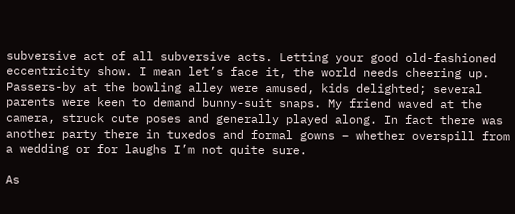subversive act of all subversive acts. Letting your good old-fashioned eccentricity show. I mean let’s face it, the world needs cheering up. Passers-by at the bowling alley were amused, kids delighted; several parents were keen to demand bunny-suit snaps. My friend waved at the camera, struck cute poses and generally played along. In fact there was another party there in tuxedos and formal gowns – whether overspill from a wedding or for laughs I’m not quite sure.

As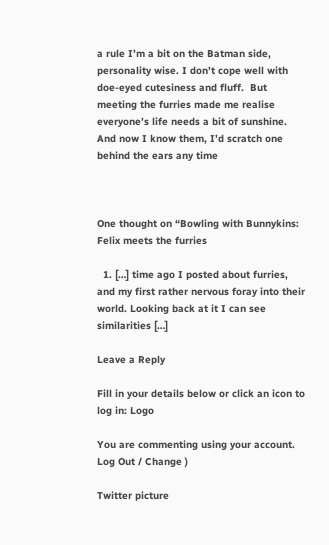a rule I’m a bit on the Batman side, personality wise. I don’t cope well with doe-eyed cutesiness and fluff.  But meeting the furries made me realise everyone’s life needs a bit of sunshine. And now I know them, I’d scratch one behind the ears any time



One thought on “Bowling with Bunnykins: Felix meets the furries

  1. […] time ago I posted about furries, and my first rather nervous foray into their world. Looking back at it I can see similarities […]

Leave a Reply

Fill in your details below or click an icon to log in: Logo

You are commenting using your account. Log Out / Change )

Twitter picture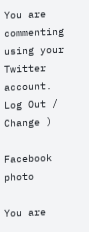You are commenting using your Twitter account. Log Out / Change )

Facebook photo

You are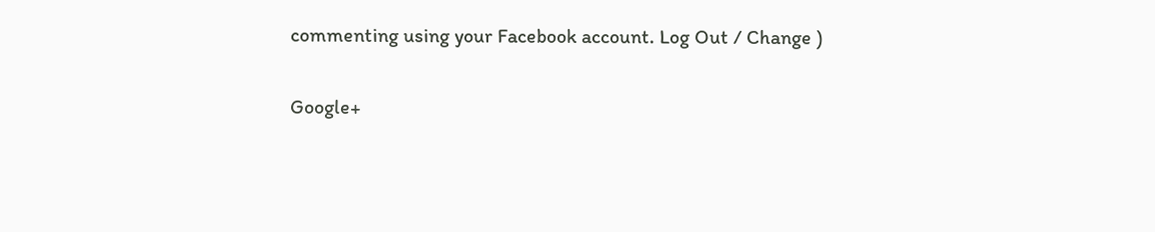commenting using your Facebook account. Log Out / Change )

Google+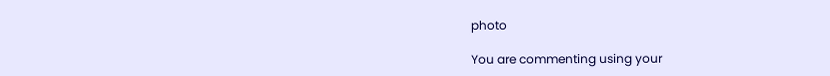photo

You are commenting using your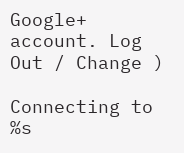Google+ account. Log Out / Change )

Connecting to %s